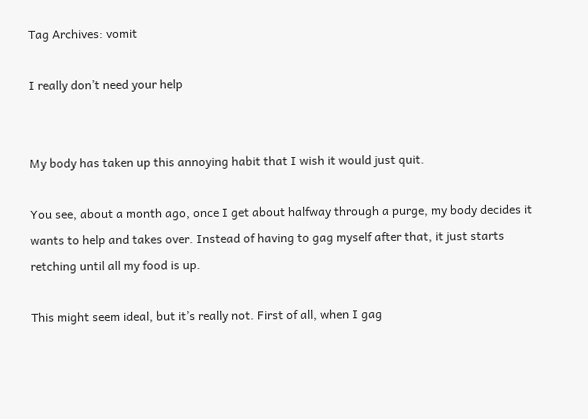Tag Archives: vomit

I really don’t need your help


My body has taken up this annoying habit that I wish it would just quit.

You see, about a month ago, once I get about halfway through a purge, my body decides it wants to help and takes over. Instead of having to gag myself after that, it just starts retching until all my food is up.

This might seem ideal, but it’s really not. First of all, when I gag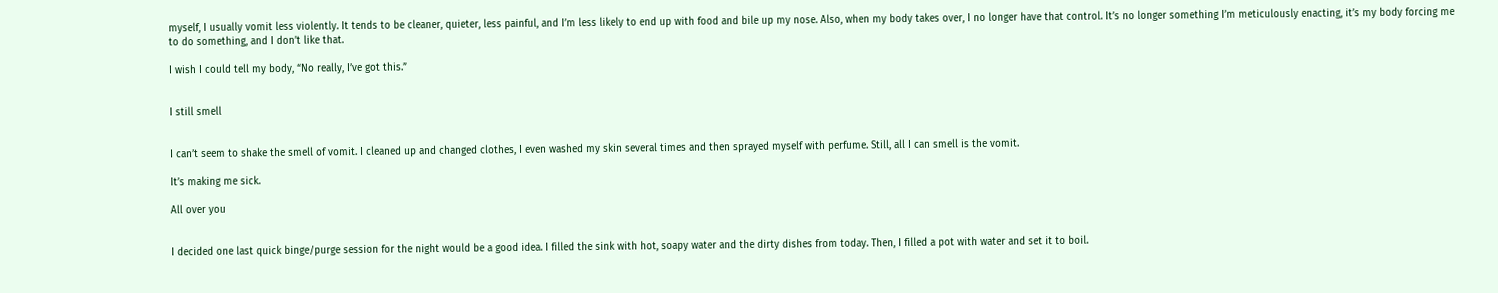myself, I usually vomit less violently. It tends to be cleaner, quieter, less painful, and I’m less likely to end up with food and bile up my nose. Also, when my body takes over, I no longer have that control. It’s no longer something I’m meticulously enacting, it’s my body forcing me to do something, and I don’t like that.

I wish I could tell my body, “No really, I’ve got this.”


I still smell


I can’t seem to shake the smell of vomit. I cleaned up and changed clothes, I even washed my skin several times and then sprayed myself with perfume. Still, all I can smell is the vomit.

It’s making me sick.

All over you


I decided one last quick binge/purge session for the night would be a good idea. I filled the sink with hot, soapy water and the dirty dishes from today. Then, I filled a pot with water and set it to boil.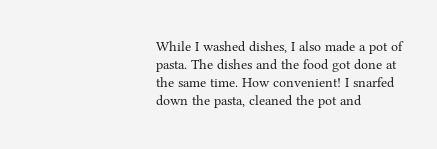While I washed dishes, I also made a pot of pasta. The dishes and the food got done at the same time. How convenient! I snarfed down the pasta, cleaned the pot and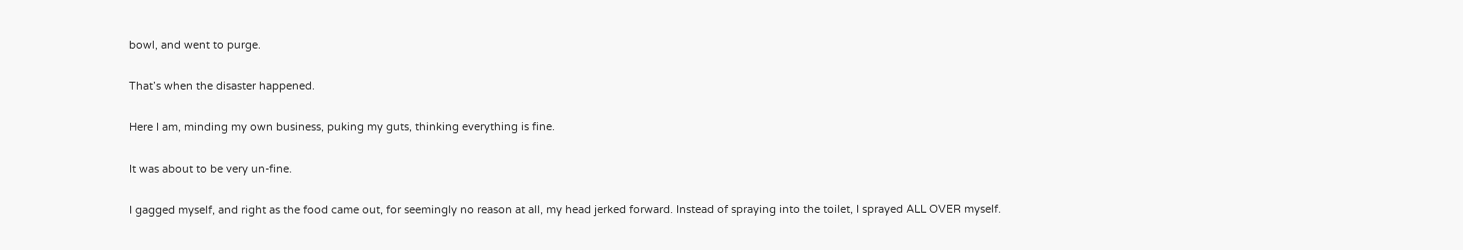bowl, and went to purge.

That’s when the disaster happened.

Here I am, minding my own business, puking my guts, thinking everything is fine.

It was about to be very un-fine.

I gagged myself, and right as the food came out, for seemingly no reason at all, my head jerked forward. Instead of spraying into the toilet, I sprayed ALL OVER myself.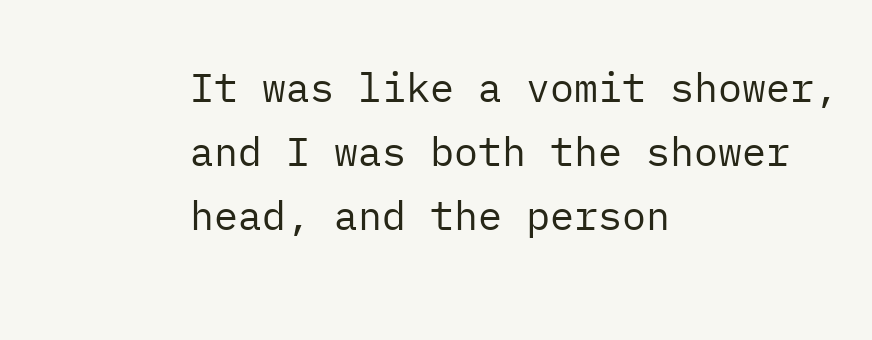It was like a vomit shower, and I was both the shower head, and the person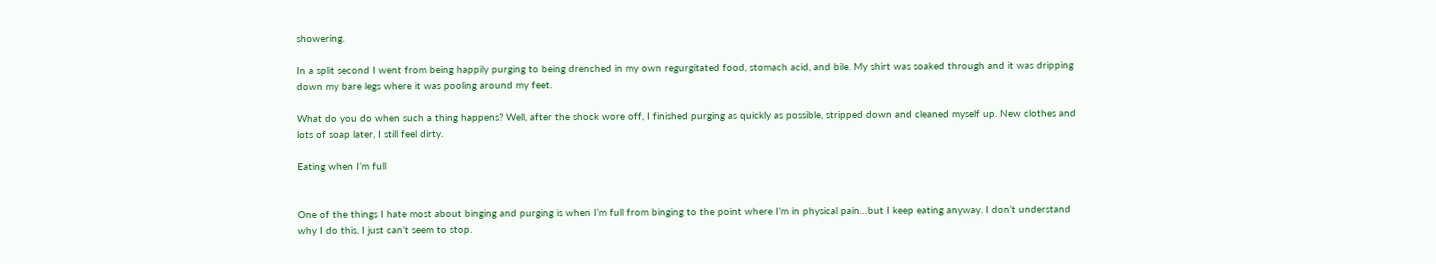showering.

In a split second I went from being happily purging to being drenched in my own regurgitated food, stomach acid, and bile. My shirt was soaked through and it was dripping down my bare legs where it was pooling around my feet.

What do you do when such a thing happens? Well, after the shock wore off, I finished purging as quickly as possible, stripped down and cleaned myself up. New clothes and lots of soap later, I still feel dirty.

Eating when I’m full


One of the things I hate most about binging and purging is when I’m full from binging to the point where I’m in physical pain…but I keep eating anyway. I don’t understand why I do this. I just can’t seem to stop.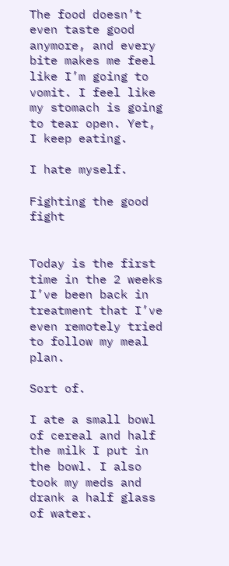The food doesn’t even taste good anymore, and every bite makes me feel like I’m going to vomit. I feel like my stomach is going to tear open. Yet, I keep eating.

I hate myself.

Fighting the good fight


Today is the first time in the 2 weeks I’ve been back in treatment that I’ve even remotely tried to follow my meal plan.

Sort of.

I ate a small bowl of cereal and half the milk I put in the bowl. I also took my meds and drank a half glass of water.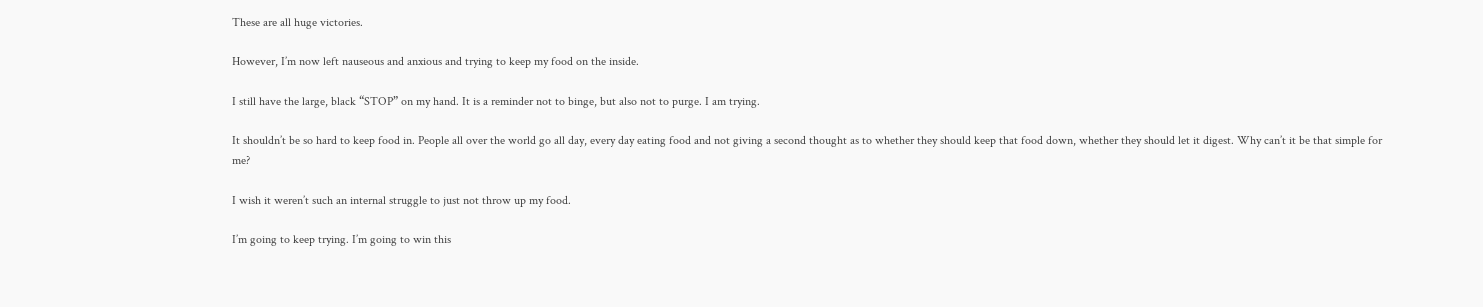These are all huge victories.

However, I’m now left nauseous and anxious and trying to keep my food on the inside.

I still have the large, black “STOP” on my hand. It is a reminder not to binge, but also not to purge. I am trying.

It shouldn’t be so hard to keep food in. People all over the world go all day, every day eating food and not giving a second thought as to whether they should keep that food down, whether they should let it digest. Why can’t it be that simple for me?

I wish it weren’t such an internal struggle to just not throw up my food.

I’m going to keep trying. I’m going to win this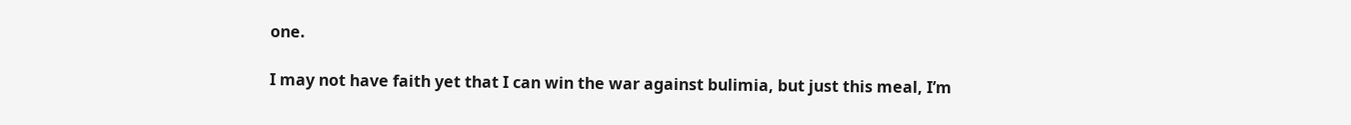one.

I may not have faith yet that I can win the war against bulimia, but just this meal, I’m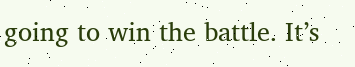going to win the battle. It’s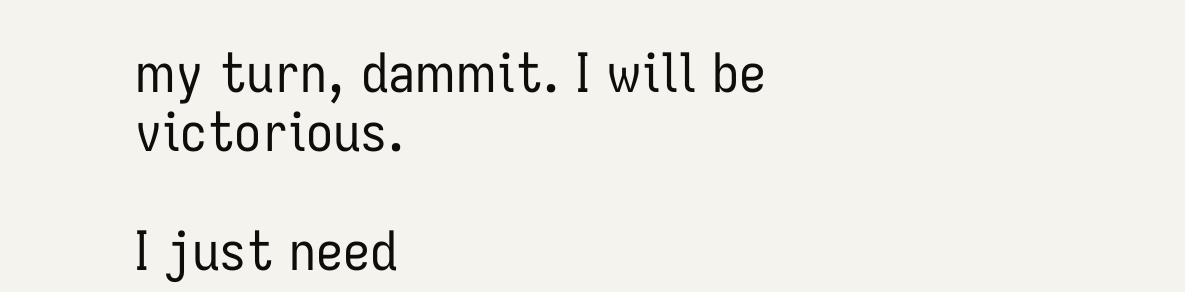my turn, dammit. I will be victorious.

I just need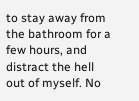to stay away from the bathroom for a few hours, and distract the hell out of myself. No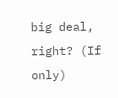big deal, right? (If only)